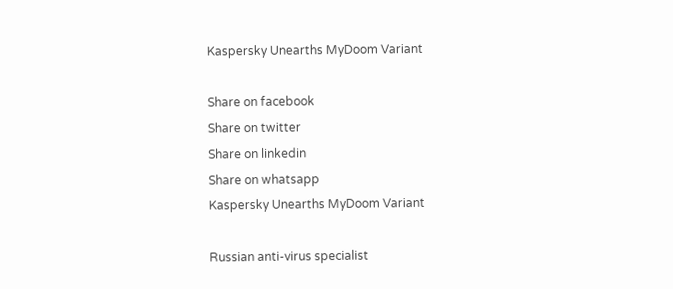Kaspersky Unearths MyDoom Variant

Share on facebook
Share on twitter
Share on linkedin
Share on whatsapp
Kaspersky Unearths MyDoom Variant

Russian anti-virus specialist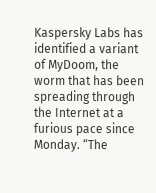Kaspersky Labs has identified a variant of MyDoom, the worm that has been spreading through the Internet at a furious pace since Monday. “The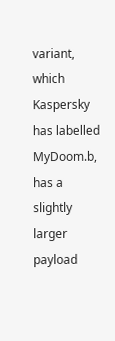variant, which Kaspersky has labelled MyDoom.b, has a slightly larger payload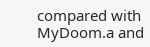compared with MyDoom.a and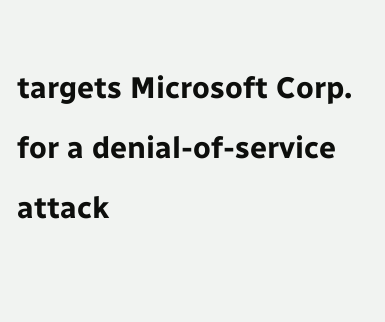targets Microsoft Corp. for a denial-of-service attack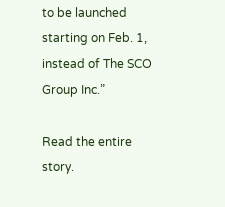to be launched starting on Feb. 1, instead of The SCO Group Inc.”

Read the entire story.